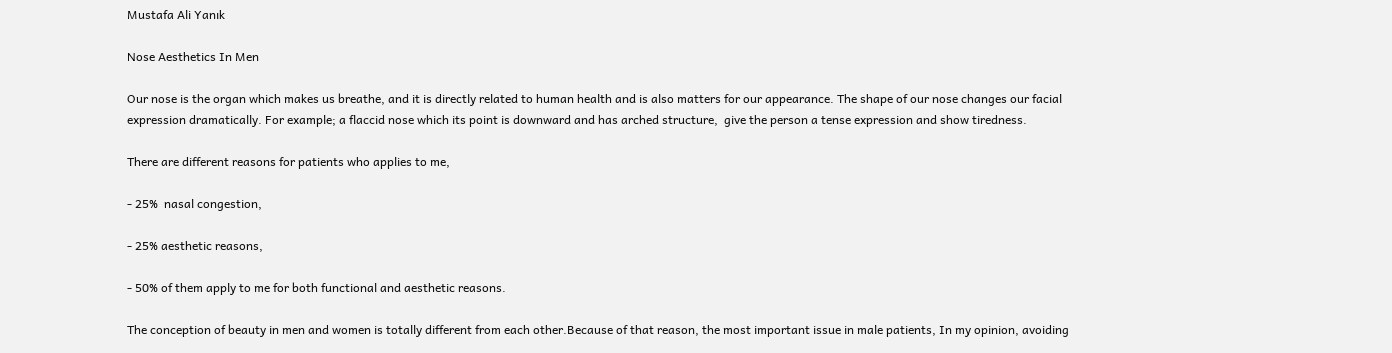Mustafa Ali Yanık

Nose Aesthetics In Men

Our nose is the organ which makes us breathe, and it is directly related to human health and is also matters for our appearance. The shape of our nose changes our facial expression dramatically. For example; a flaccid nose which its point is downward and has arched structure,  give the person a tense expression and show tiredness.

There are different reasons for patients who applies to me,

- 25%  nasal congestion,

- 25% aesthetic reasons,

- 50% of them apply to me for both functional and aesthetic reasons.

The conception of beauty in men and women is totally different from each other.Because of that reason, the most important issue in male patients, In my opinion, avoiding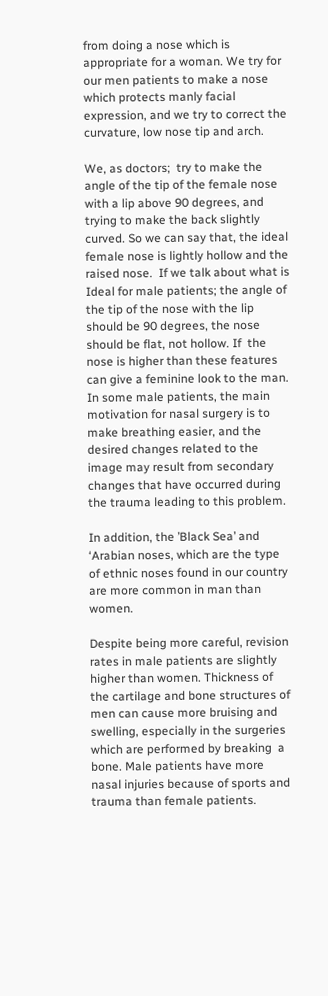from doing a nose which is appropriate for a woman. We try for our men patients to make a nose which protects manly facial expression, and we try to correct the curvature, low nose tip and arch.

We, as doctors;  try to make the angle of the tip of the female nose with a lip above 90 degrees, and trying to make the back slightly curved. So we can say that, the ideal female nose is lightly hollow and the raised nose.  If we talk about what is Ideal for male patients; the angle of the tip of the nose with the lip should be 90 degrees, the nose should be flat, not hollow. If  the nose is higher than these features can give a feminine look to the man. In some male patients, the main motivation for nasal surgery is to make breathing easier, and the desired changes related to the image may result from secondary changes that have occurred during the trauma leading to this problem.

In addition, the ’Black Sea’ and ‘Arabian noses, which are the type of ethnic noses found in our country  are more common in man than women.

Despite being more careful, revision rates in male patients are slightly higher than women. Thickness of the cartilage and bone structures of men can cause more bruising and swelling, especially in the surgeries which are performed by breaking  a bone. Male patients have more nasal injuries because of sports and trauma than female patients.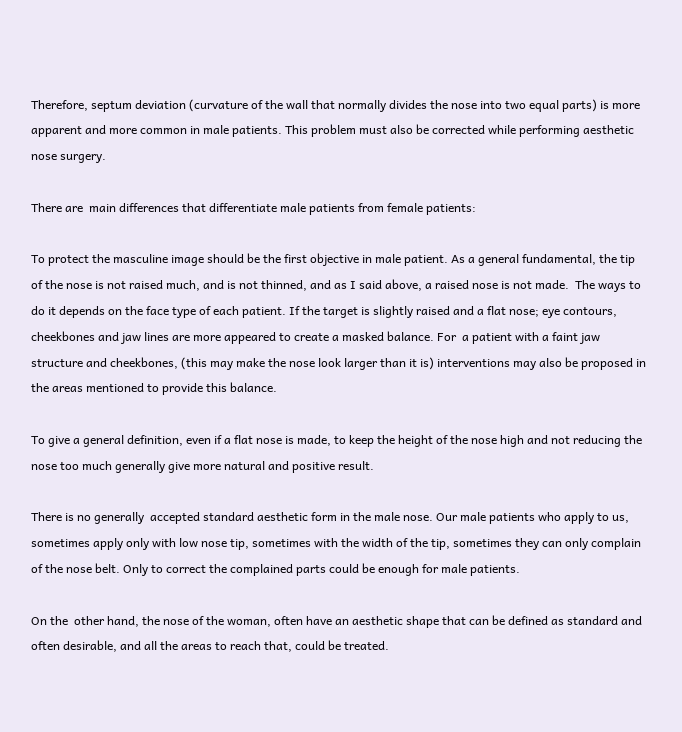Therefore, septum deviation (curvature of the wall that normally divides the nose into two equal parts) is more apparent and more common in male patients. This problem must also be corrected while performing aesthetic nose surgery.

There are  main differences that differentiate male patients from female patients:

To protect the masculine image should be the first objective in male patient. As a general fundamental, the tip of the nose is not raised much, and is not thinned, and as I said above, a raised nose is not made.  The ways to do it depends on the face type of each patient. If the target is slightly raised and a flat nose; eye contours, cheekbones and jaw lines are more appeared to create a masked balance. For  a patient with a faint jaw structure and cheekbones, (this may make the nose look larger than it is) interventions may also be proposed in the areas mentioned to provide this balance.

To give a general definition, even if a flat nose is made, to keep the height of the nose high and not reducing the nose too much generally give more natural and positive result.

There is no generally  accepted standard aesthetic form in the male nose. Our male patients who apply to us, sometimes apply only with low nose tip, sometimes with the width of the tip, sometimes they can only complain of the nose belt. Only to correct the complained parts could be enough for male patients.

On the  other hand, the nose of the woman, often have an aesthetic shape that can be defined as standard and often desirable, and all the areas to reach that, could be treated.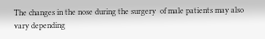The changes in the nose during the surgery  of male patients may also vary depending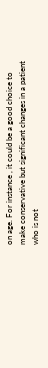on age. For instance , it could be a good choice to make conservative but significant changes in a patient who is not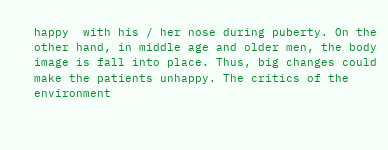happy  with his / her nose during puberty. On the other hand, in middle age and older men, the body image is fall into place. Thus, big changes could make the patients unhappy. The critics of the environment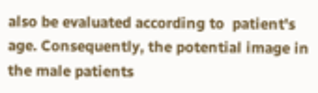also be evaluated according to  patient's age. Consequently, the potential image in the male patients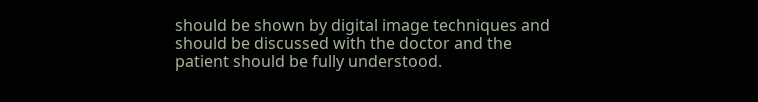should be shown by digital image techniques and should be discussed with the doctor and the patient should be fully understood.